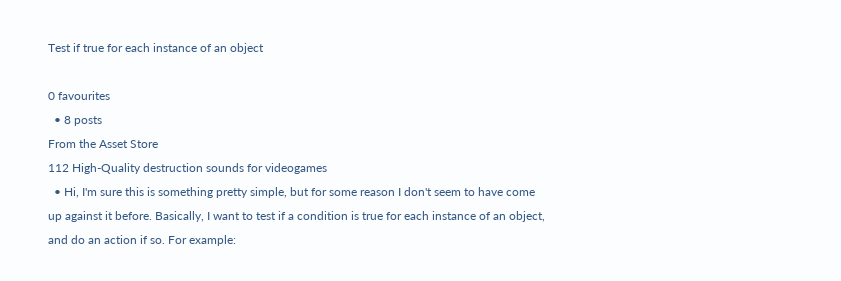Test if true for each instance of an object

0 favourites
  • 8 posts
From the Asset Store
112 High-Quality destruction sounds for videogames
  • Hi, I'm sure this is something pretty simple, but for some reason I don't seem to have come up against it before. Basically, I want to test if a condition is true for each instance of an object, and do an action if so. For example: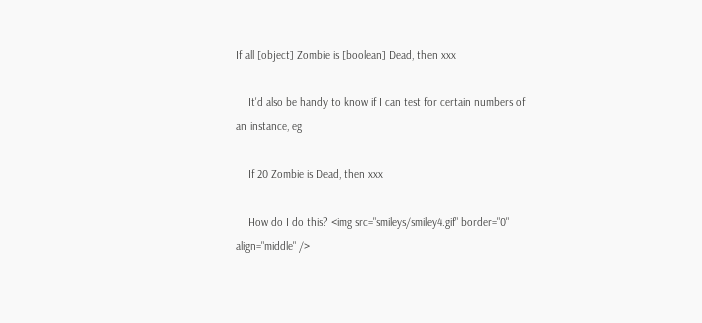If all [object] Zombie is [boolean] Dead, then xxx

    It'd also be handy to know if I can test for certain numbers of an instance, eg

    If 20 Zombie is Dead, then xxx

    How do I do this? <img src="smileys/smiley4.gif" border="0" align="middle" />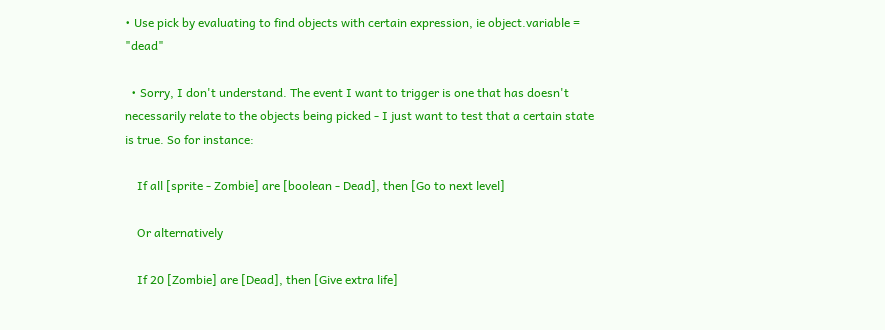• Use pick by evaluating to find objects with certain expression, ie object.variable = "dead"

  • Sorry, I don't understand. The event I want to trigger is one that has doesn't necessarily relate to the objects being picked - I just want to test that a certain state is true. So for instance:

    If all [sprite - Zombie] are [boolean - Dead], then [Go to next level]

    Or alternatively

    If 20 [Zombie] are [Dead], then [Give extra life]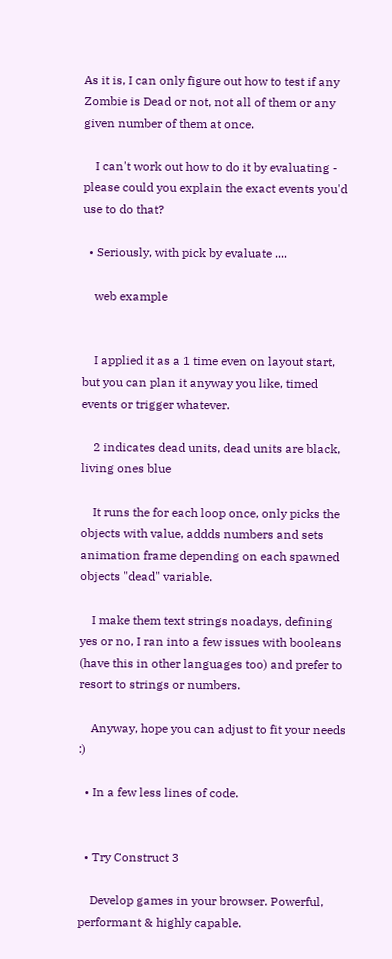As it is, I can only figure out how to test if any Zombie is Dead or not, not all of them or any given number of them at once.

    I can't work out how to do it by evaluating - please could you explain the exact events you'd use to do that?

  • Seriously, with pick by evaluate ....

    web example


    I applied it as a 1 time even on layout start, but you can plan it anyway you like, timed events or trigger whatever.

    2 indicates dead units, dead units are black, living ones blue

    It runs the for each loop once, only picks the objects with value, addds numbers and sets animation frame depending on each spawned objects "dead" variable.

    I make them text strings noadays, defining yes or no, I ran into a few issues with booleans (have this in other languages too) and prefer to resort to strings or numbers.

    Anyway, hope you can adjust to fit your needs :)

  • In a few less lines of code.


  • Try Construct 3

    Develop games in your browser. Powerful, performant & highly capable.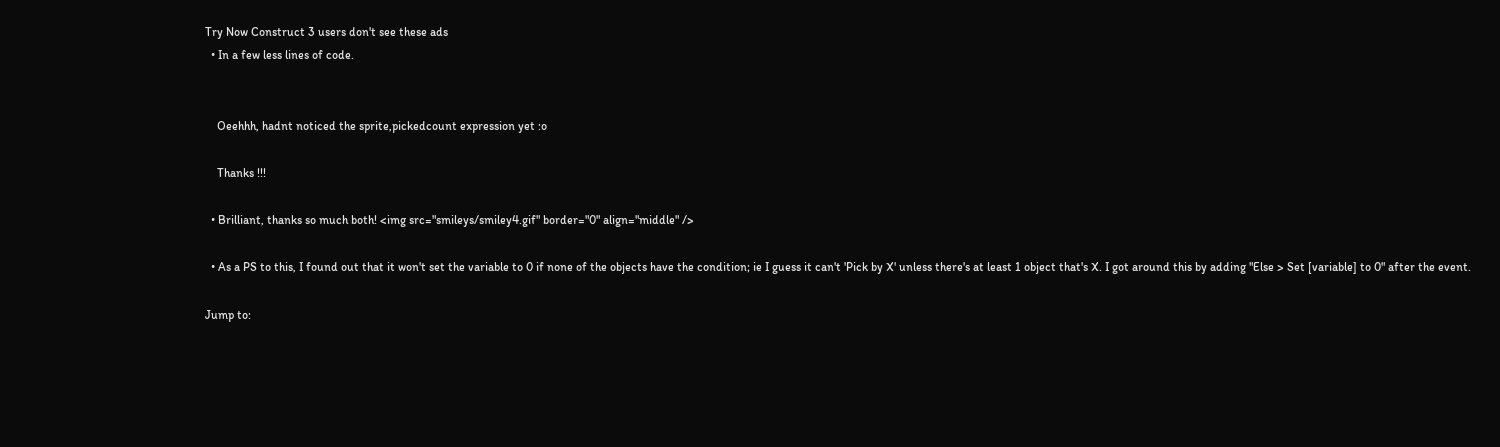Try Now Construct 3 users don't see these ads
  • In a few less lines of code.


    Oeehhh, hadnt noticed the sprite,pickedcount expression yet :o

    Thanks !!!

  • Brilliant, thanks so much both! <img src="smileys/smiley4.gif" border="0" align="middle" />

  • As a PS to this, I found out that it won't set the variable to 0 if none of the objects have the condition; ie I guess it can't 'Pick by X' unless there's at least 1 object that's X. I got around this by adding "Else > Set [variable] to 0" after the event.

Jump to: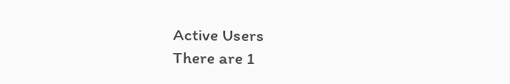Active Users
There are 1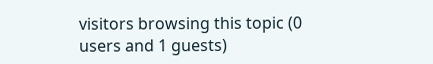visitors browsing this topic (0 users and 1 guests)